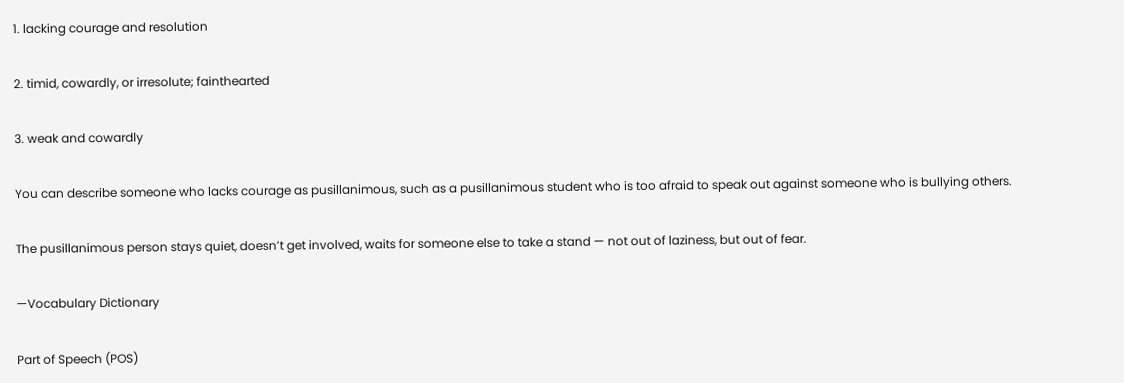1. lacking courage and resolution

2. timid, cowardly, or irresolute; fainthearted

3. weak and cowardly

You can describe someone who lacks courage as pusillanimous, such as a pusillanimous student who is too afraid to speak out against someone who is bullying others.

The pusillanimous person stays quiet, doesn’t get involved, waits for someone else to take a stand — not out of laziness, but out of fear.

—Vocabulary Dictionary

Part of Speech (POS)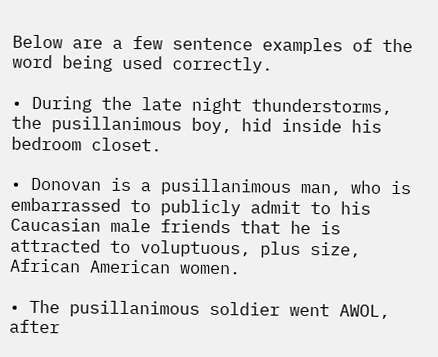Below are a few sentence examples of the word being used correctly.

• During the late night thunderstorms, the pusillanimous boy, hid inside his bedroom closet.

• Donovan is a pusillanimous man, who is embarrassed to publicly admit to his Caucasian male friends that he is attracted to voluptuous, plus size, African American women.

• The pusillanimous soldier went AWOL, after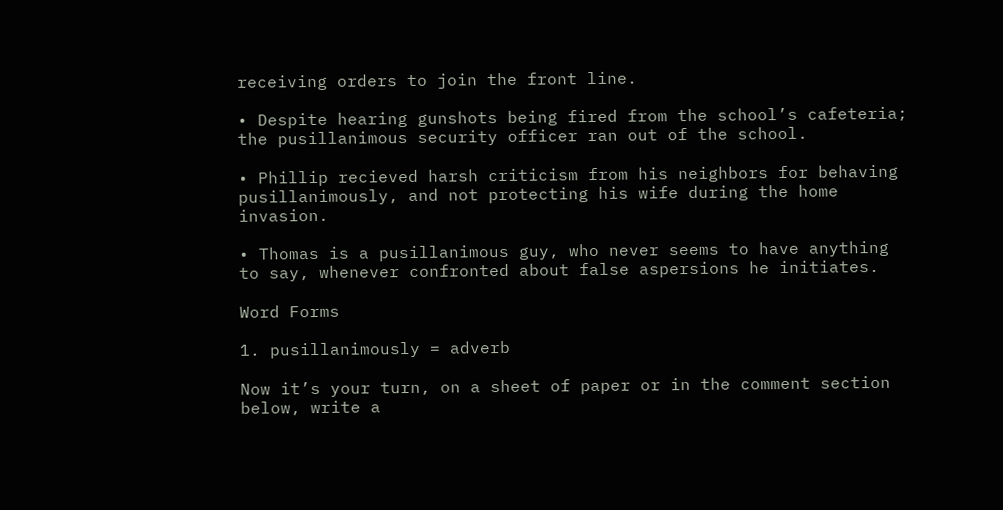receiving orders to join the front line.

• Despite hearing gunshots being fired from the school’s cafeteria; the pusillanimous security officer ran out of the school.

• Phillip recieved harsh criticism from his neighbors for behaving pusillanimously, and not protecting his wife during the home invasion.

• Thomas is a pusillanimous guy, who never seems to have anything to say, whenever confronted about false aspersions he initiates.

Word Forms

1. pusillanimously = adverb

Now it’s your turn, on a sheet of paper or in the comment section below, write a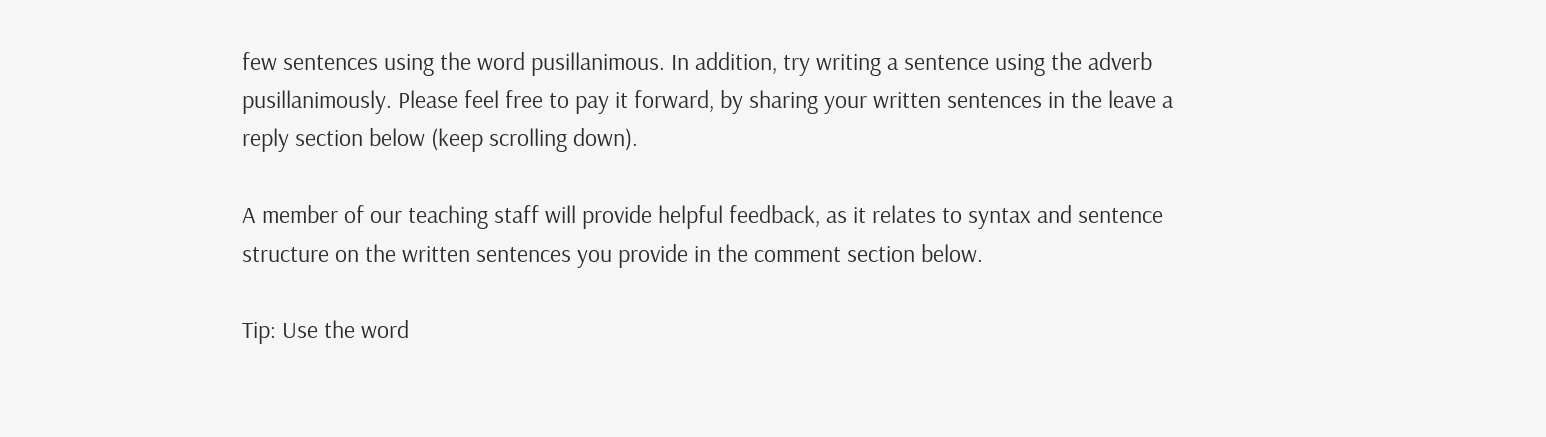few sentences using the word pusillanimous. In addition, try writing a sentence using the adverb pusillanimously. Please feel free to pay it forward, by sharing your written sentences in the leave a reply section below (keep scrolling down).

A member of our teaching staff will provide helpful feedback, as it relates to syntax and sentence structure on the written sentences you provide in the comment section below.

Tip: Use the word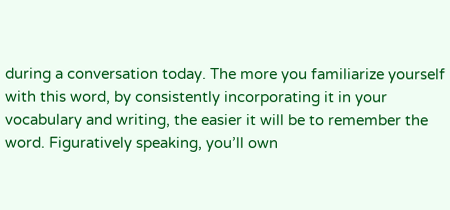during a conversation today. The more you familiarize yourself with this word, by consistently incorporating it in your vocabulary and writing, the easier it will be to remember the word. Figuratively speaking, you’ll own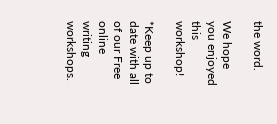the word.

We hope you enjoyed this workshop!

*Keep up to date with all of our Free online writing workshops.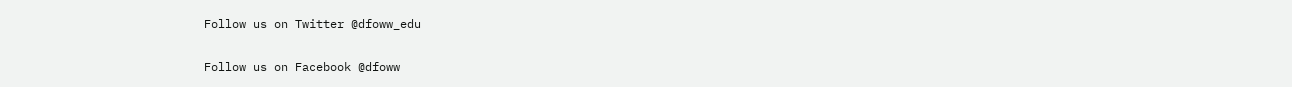Follow us on Twitter @dfoww_edu

Follow us on Facebook @dfoww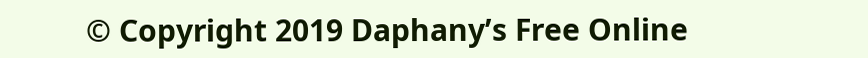© Copyright 2019 Daphany’s Free Online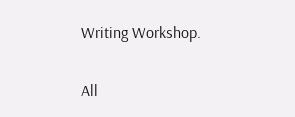Writing Workshop.

All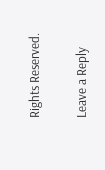Rights Reserved.

Leave a Reply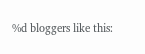%d bloggers like this: